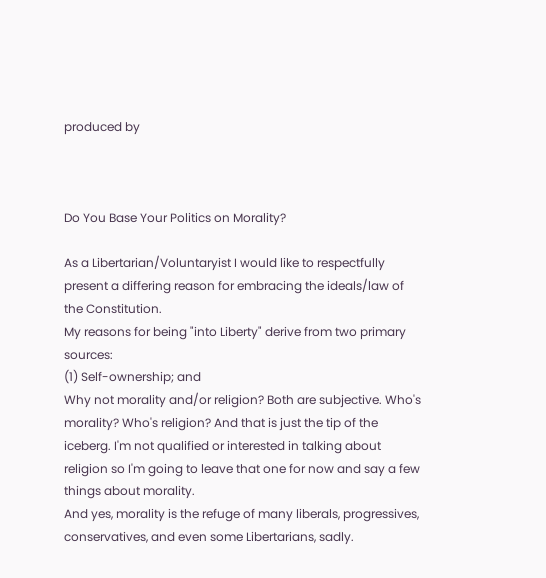produced by



Do You Base Your Politics on Morality?

As a Libertarian/Voluntaryist I would like to respectfully present a differing reason for embracing the ideals/law of the Constitution.
My reasons for being "into Liberty" derive from two primary sources:
(1) Self-ownership; and
Why not morality and/or religion? Both are subjective. Who's morality? Who's religion? And that is just the tip of the iceberg. I'm not qualified or interested in talking about religion so I'm going to leave that one for now and say a few things about morality.
And yes, morality is the refuge of many liberals, progressives, conservatives, and even some Libertarians, sadly.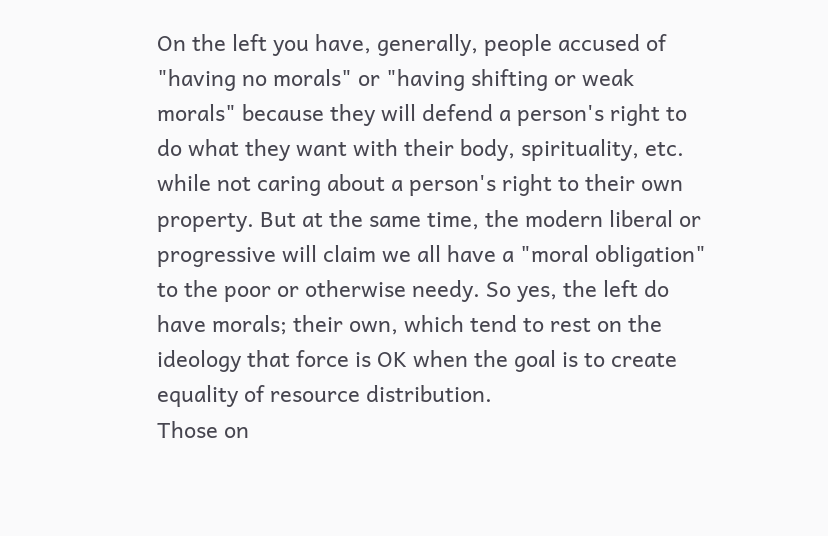On the left you have, generally, people accused of "having no morals" or "having shifting or weak morals" because they will defend a person's right to do what they want with their body, spirituality, etc. while not caring about a person's right to their own property. But at the same time, the modern liberal or progressive will claim we all have a "moral obligation" to the poor or otherwise needy. So yes, the left do have morals; their own, which tend to rest on the ideology that force is OK when the goal is to create equality of resource distribution.
Those on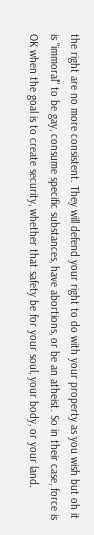the right are no more consistent. They will defend your right to do with your property as you wish but oh it is "immoral" to be gay, consume specific substances, have abortions, or be an atheist. So in their case, force is OK when the goal is to create security, whether that safety be for your soul, your body, or your land.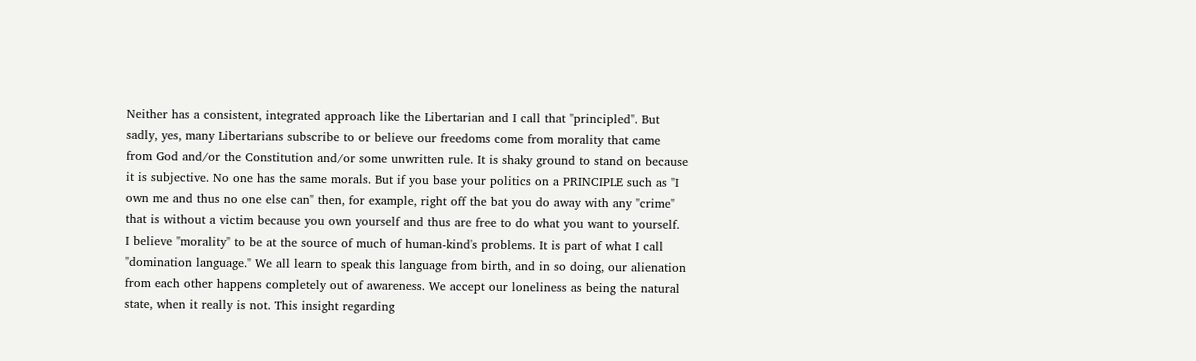Neither has a consistent, integrated approach like the Libertarian and I call that "principled". But sadly, yes, many Libertarians subscribe to or believe our freedoms come from morality that came from God and/or the Constitution and/or some unwritten rule. It is shaky ground to stand on because it is subjective. No one has the same morals. But if you base your politics on a PRINCIPLE such as "I own me and thus no one else can" then, for example, right off the bat you do away with any "crime" that is without a victim because you own yourself and thus are free to do what you want to yourself.
I believe "morality" to be at the source of much of human-kind's problems. It is part of what I call "domination language." We all learn to speak this language from birth, and in so doing, our alienation from each other happens completely out of awareness. We accept our loneliness as being the natural state, when it really is not. This insight regarding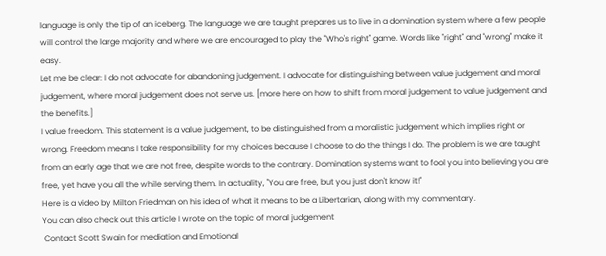language is only the tip of an iceberg. The language we are taught prepares us to live in a domination system where a few people will control the large majority and where we are encouraged to play the "Who's right" game. Words like "right" and "wrong" make it easy.
Let me be clear: I do not advocate for abandoning judgement. I advocate for distinguishing between value judgement and moral judgement, where moral judgement does not serve us. [more here on how to shift from moral judgement to value judgement and the benefits.]
I value freedom. This statement is a value judgement, to be distinguished from a moralistic judgement which implies right or wrong. Freedom means I take responsibility for my choices because I choose to do the things I do. The problem is we are taught from an early age that we are not free, despite words to the contrary. Domination systems want to fool you into believing you are free, yet have you all the while serving them. In actuality, "You are free, but you just don't know it!"
Here is a video by Milton Friedman on his idea of what it means to be a Libertarian, along with my commentary.
You can also check out this article I wrote on the topic of moral judgement
 Contact Scott Swain for mediation and Emotional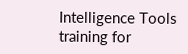Intelligence Tools training for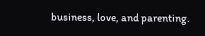business, love, and parenting.